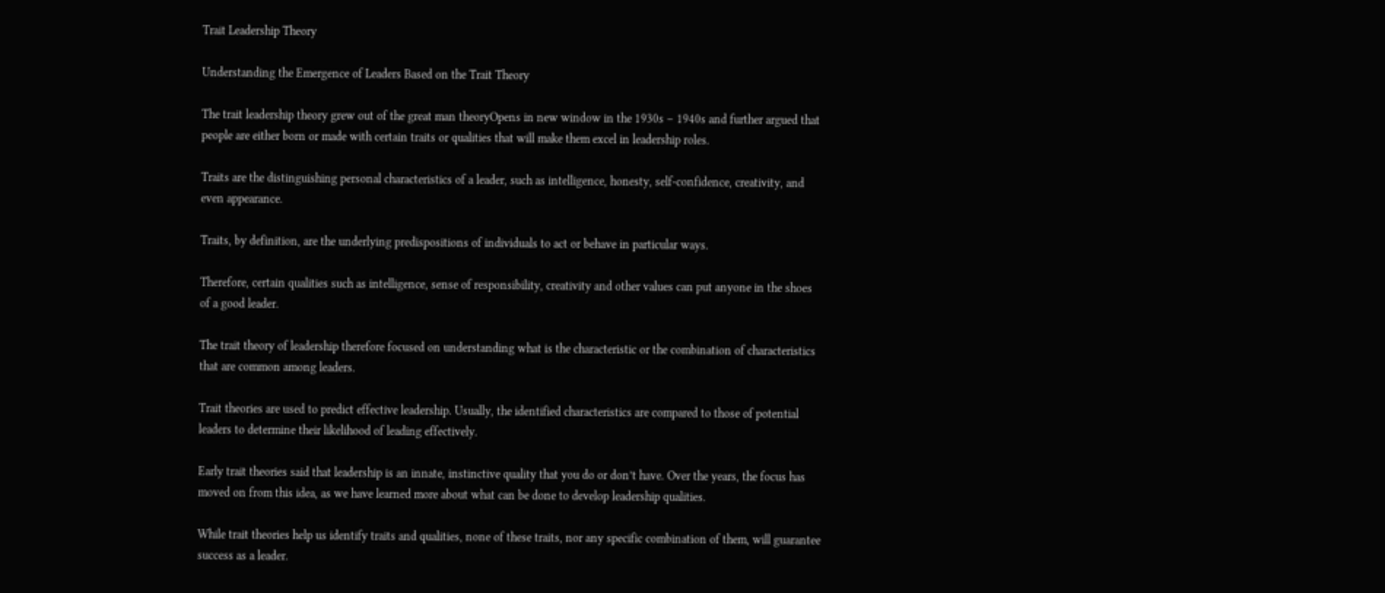Trait Leadership Theory

Understanding the Emergence of Leaders Based on the Trait Theory

The trait leadership theory grew out of the great man theoryOpens in new window in the 1930s – 1940s and further argued that people are either born or made with certain traits or qualities that will make them excel in leadership roles.

Traits are the distinguishing personal characteristics of a leader, such as intelligence, honesty, self-confidence, creativity, and even appearance.

Traits, by definition, are the underlying predispositions of individuals to act or behave in particular ways.

Therefore, certain qualities such as intelligence, sense of responsibility, creativity and other values can put anyone in the shoes of a good leader.

The trait theory of leadership therefore focused on understanding what is the characteristic or the combination of characteristics that are common among leaders.

Trait theories are used to predict effective leadership. Usually, the identified characteristics are compared to those of potential leaders to determine their likelihood of leading effectively.

Early trait theories said that leadership is an innate, instinctive quality that you do or don’t have. Over the years, the focus has moved on from this idea, as we have learned more about what can be done to develop leadership qualities.

While trait theories help us identify traits and qualities, none of these traits, nor any specific combination of them, will guarantee success as a leader.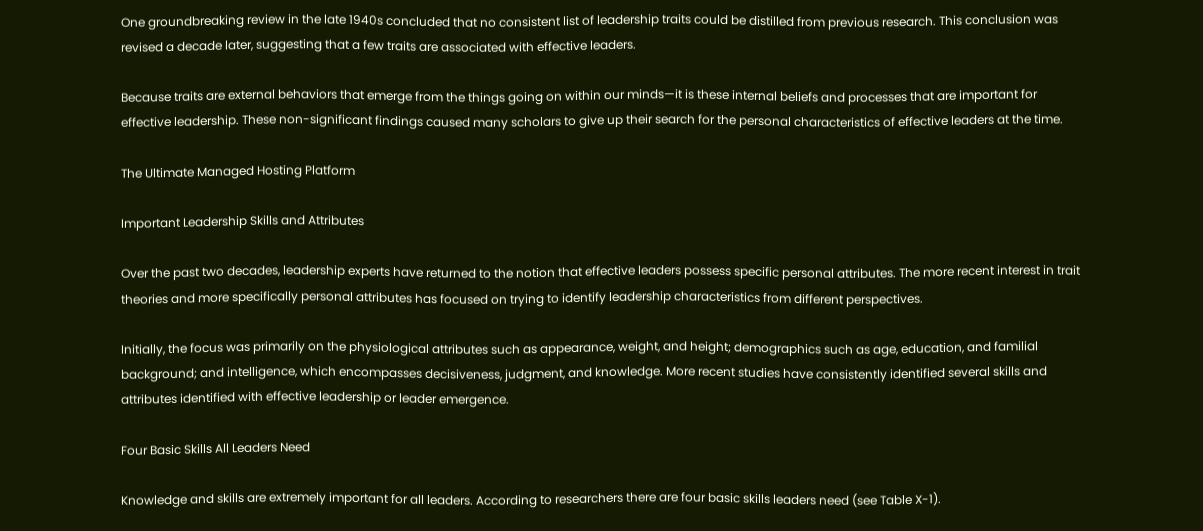One groundbreaking review in the late 1940s concluded that no consistent list of leadership traits could be distilled from previous research. This conclusion was revised a decade later, suggesting that a few traits are associated with effective leaders.

Because traits are external behaviors that emerge from the things going on within our minds—it is these internal beliefs and processes that are important for effective leadership. These non-significant findings caused many scholars to give up their search for the personal characteristics of effective leaders at the time.

The Ultimate Managed Hosting Platform

Important Leadership Skills and Attributes

Over the past two decades, leadership experts have returned to the notion that effective leaders possess specific personal attributes. The more recent interest in trait theories and more specifically personal attributes has focused on trying to identify leadership characteristics from different perspectives.

Initially, the focus was primarily on the physiological attributes such as appearance, weight, and height; demographics such as age, education, and familial background; and intelligence, which encompasses decisiveness, judgment, and knowledge. More recent studies have consistently identified several skills and attributes identified with effective leadership or leader emergence.

Four Basic Skills All Leaders Need

Knowledge and skills are extremely important for all leaders. According to researchers there are four basic skills leaders need (see Table X-1).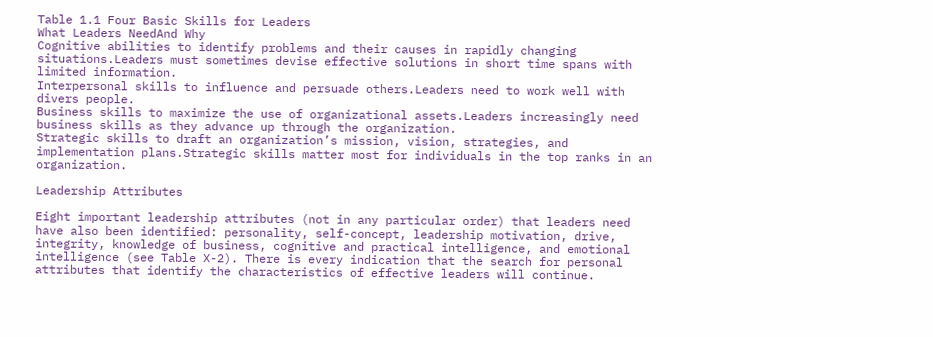Table 1.1 Four Basic Skills for Leaders
What Leaders NeedAnd Why
Cognitive abilities to identify problems and their causes in rapidly changing situations.Leaders must sometimes devise effective solutions in short time spans with limited information.
Interpersonal skills to influence and persuade others.Leaders need to work well with divers people.
Business skills to maximize the use of organizational assets.Leaders increasingly need business skills as they advance up through the organization.
Strategic skills to draft an organization’s mission, vision, strategies, and implementation plans.Strategic skills matter most for individuals in the top ranks in an organization.

Leadership Attributes

Eight important leadership attributes (not in any particular order) that leaders need have also been identified: personality, self-concept, leadership motivation, drive, integrity, knowledge of business, cognitive and practical intelligence, and emotional intelligence (see Table X-2). There is every indication that the search for personal attributes that identify the characteristics of effective leaders will continue.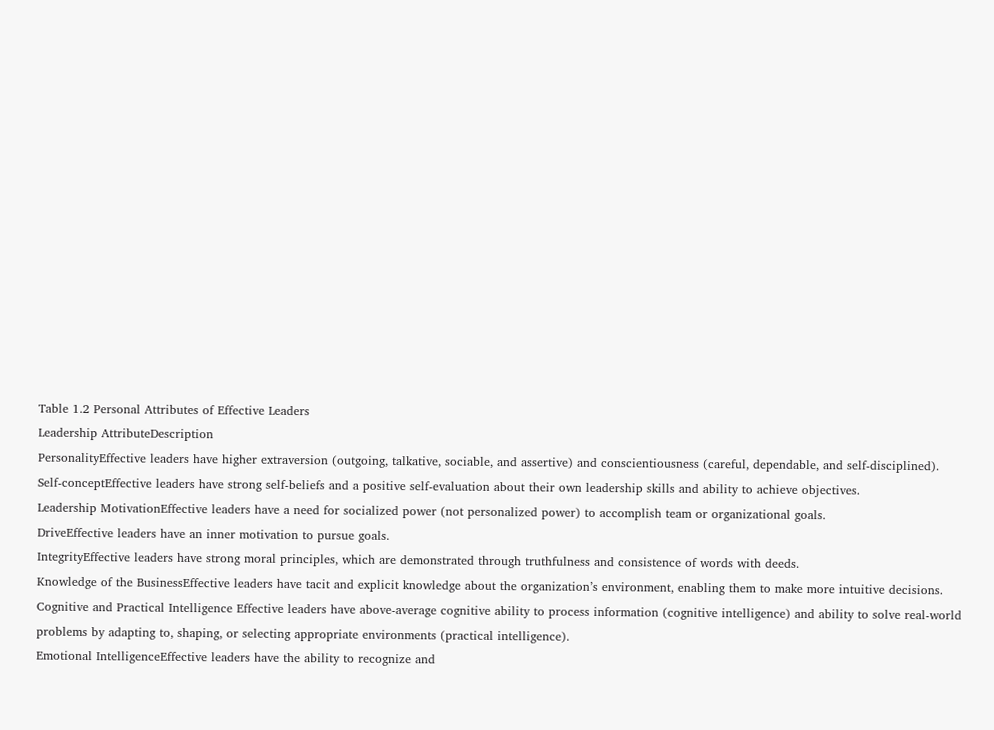Table 1.2 Personal Attributes of Effective Leaders
Leadership AttributeDescription
PersonalityEffective leaders have higher extraversion (outgoing, talkative, sociable, and assertive) and conscientiousness (careful, dependable, and self-disciplined).
Self-conceptEffective leaders have strong self-beliefs and a positive self-evaluation about their own leadership skills and ability to achieve objectives.
Leadership MotivationEffective leaders have a need for socialized power (not personalized power) to accomplish team or organizational goals.
DriveEffective leaders have an inner motivation to pursue goals.
IntegrityEffective leaders have strong moral principles, which are demonstrated through truthfulness and consistence of words with deeds.
Knowledge of the BusinessEffective leaders have tacit and explicit knowledge about the organization’s environment, enabling them to make more intuitive decisions.
Cognitive and Practical Intelligence Effective leaders have above-average cognitive ability to process information (cognitive intelligence) and ability to solve real-world problems by adapting to, shaping, or selecting appropriate environments (practical intelligence).
Emotional IntelligenceEffective leaders have the ability to recognize and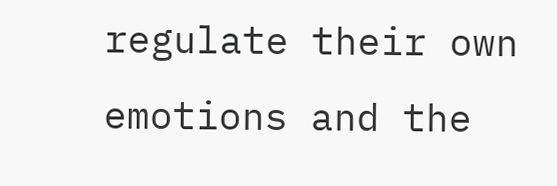regulate their own emotions and the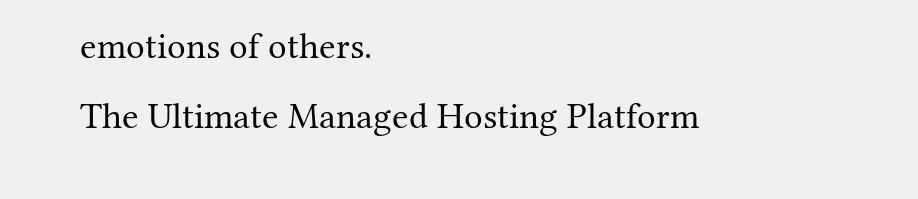emotions of others.
The Ultimate Managed Hosting Platform